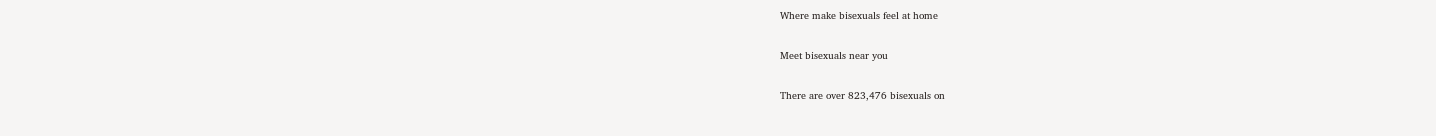Where make bisexuals feel at home

Meet bisexuals near you

There are over 823,476 bisexuals on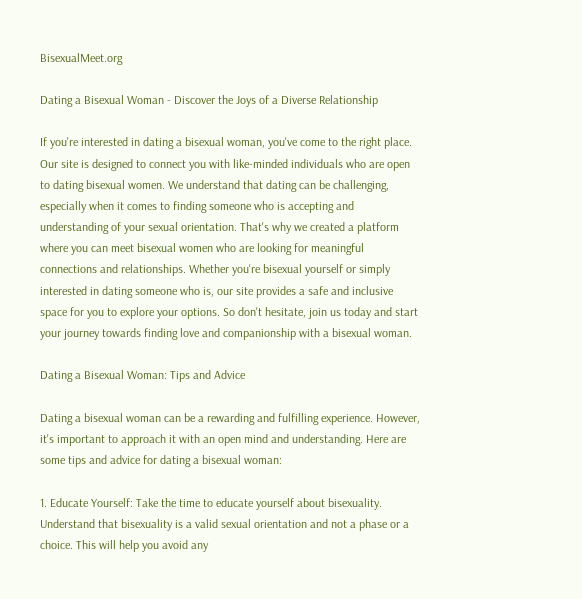BisexualMeet.org

Dating a Bisexual Woman - Discover the Joys of a Diverse Relationship

If you're interested in dating a bisexual woman, you've come to the right place. Our site is designed to connect you with like-minded individuals who are open to dating bisexual women. We understand that dating can be challenging, especially when it comes to finding someone who is accepting and understanding of your sexual orientation. That's why we created a platform where you can meet bisexual women who are looking for meaningful connections and relationships. Whether you're bisexual yourself or simply interested in dating someone who is, our site provides a safe and inclusive space for you to explore your options. So don't hesitate, join us today and start your journey towards finding love and companionship with a bisexual woman.

Dating a Bisexual Woman: Tips and Advice

Dating a bisexual woman can be a rewarding and fulfilling experience. However, it's important to approach it with an open mind and understanding. Here are some tips and advice for dating a bisexual woman:

1. Educate Yourself: Take the time to educate yourself about bisexuality. Understand that bisexuality is a valid sexual orientation and not a phase or a choice. This will help you avoid any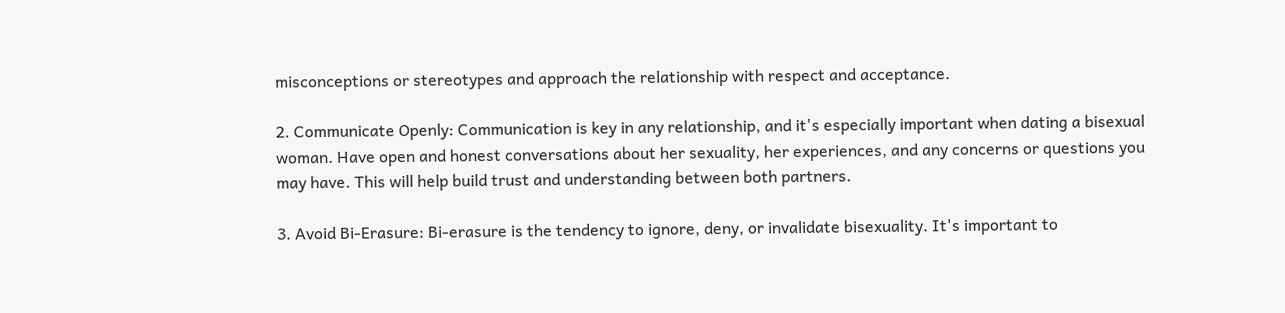misconceptions or stereotypes and approach the relationship with respect and acceptance.

2. Communicate Openly: Communication is key in any relationship, and it's especially important when dating a bisexual woman. Have open and honest conversations about her sexuality, her experiences, and any concerns or questions you may have. This will help build trust and understanding between both partners.

3. Avoid Bi-Erasure: Bi-erasure is the tendency to ignore, deny, or invalidate bisexuality. It's important to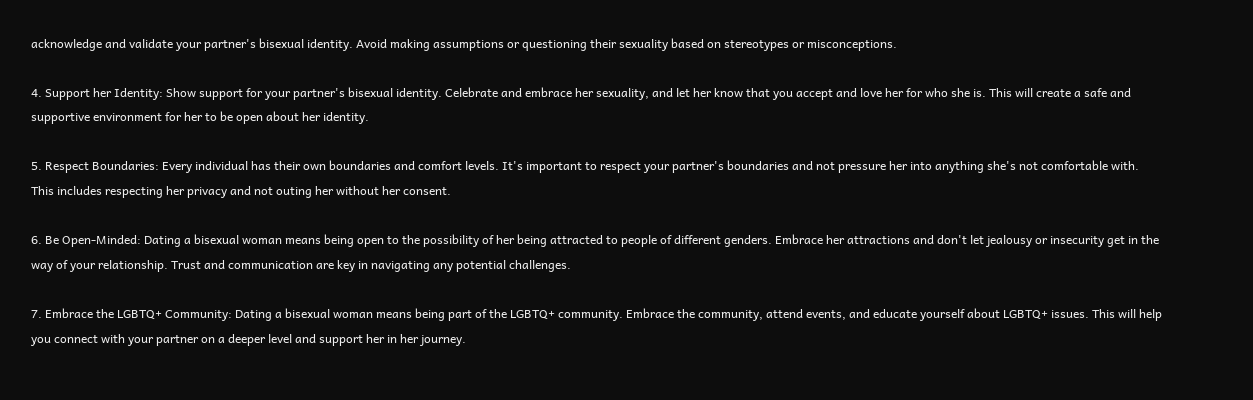acknowledge and validate your partner's bisexual identity. Avoid making assumptions or questioning their sexuality based on stereotypes or misconceptions.

4. Support her Identity: Show support for your partner's bisexual identity. Celebrate and embrace her sexuality, and let her know that you accept and love her for who she is. This will create a safe and supportive environment for her to be open about her identity.

5. Respect Boundaries: Every individual has their own boundaries and comfort levels. It's important to respect your partner's boundaries and not pressure her into anything she's not comfortable with. This includes respecting her privacy and not outing her without her consent.

6. Be Open-Minded: Dating a bisexual woman means being open to the possibility of her being attracted to people of different genders. Embrace her attractions and don't let jealousy or insecurity get in the way of your relationship. Trust and communication are key in navigating any potential challenges.

7. Embrace the LGBTQ+ Community: Dating a bisexual woman means being part of the LGBTQ+ community. Embrace the community, attend events, and educate yourself about LGBTQ+ issues. This will help you connect with your partner on a deeper level and support her in her journey.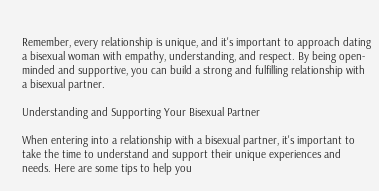Remember, every relationship is unique, and it's important to approach dating a bisexual woman with empathy, understanding, and respect. By being open-minded and supportive, you can build a strong and fulfilling relationship with a bisexual partner.

Understanding and Supporting Your Bisexual Partner

When entering into a relationship with a bisexual partner, it's important to take the time to understand and support their unique experiences and needs. Here are some tips to help you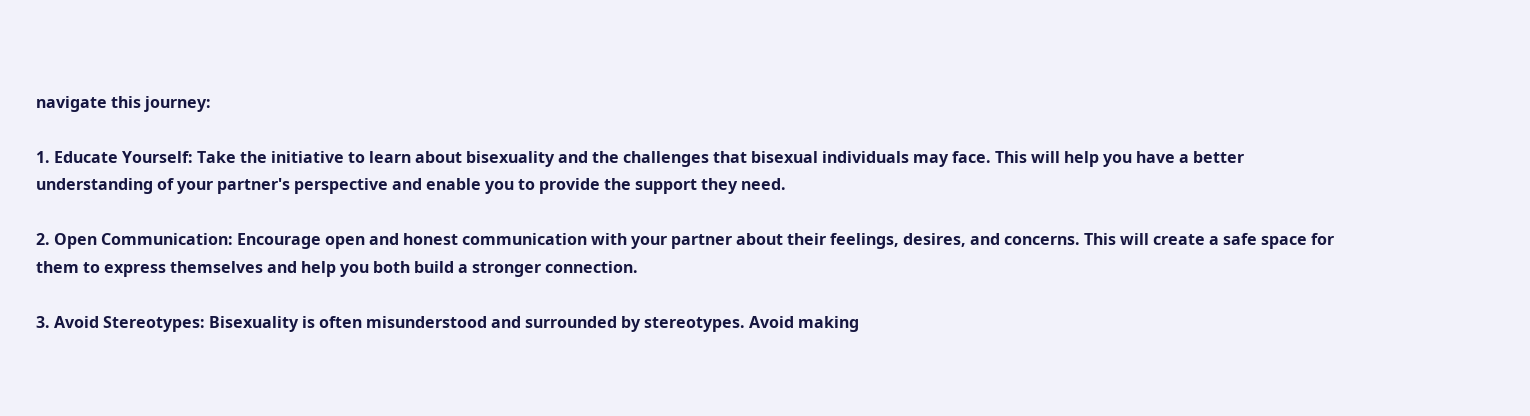navigate this journey:

1. Educate Yourself: Take the initiative to learn about bisexuality and the challenges that bisexual individuals may face. This will help you have a better understanding of your partner's perspective and enable you to provide the support they need.

2. Open Communication: Encourage open and honest communication with your partner about their feelings, desires, and concerns. This will create a safe space for them to express themselves and help you both build a stronger connection.

3. Avoid Stereotypes: Bisexuality is often misunderstood and surrounded by stereotypes. Avoid making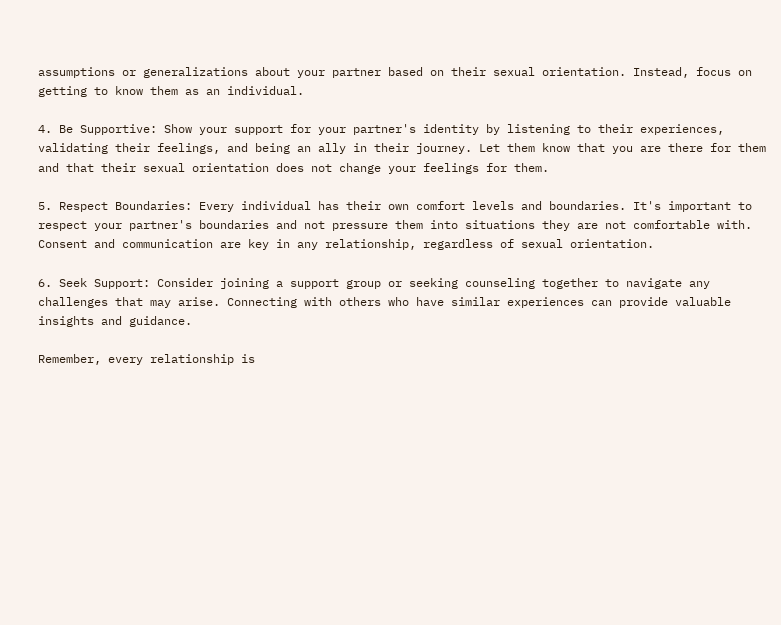assumptions or generalizations about your partner based on their sexual orientation. Instead, focus on getting to know them as an individual.

4. Be Supportive: Show your support for your partner's identity by listening to their experiences, validating their feelings, and being an ally in their journey. Let them know that you are there for them and that their sexual orientation does not change your feelings for them.

5. Respect Boundaries: Every individual has their own comfort levels and boundaries. It's important to respect your partner's boundaries and not pressure them into situations they are not comfortable with. Consent and communication are key in any relationship, regardless of sexual orientation.

6. Seek Support: Consider joining a support group or seeking counseling together to navigate any challenges that may arise. Connecting with others who have similar experiences can provide valuable insights and guidance.

Remember, every relationship is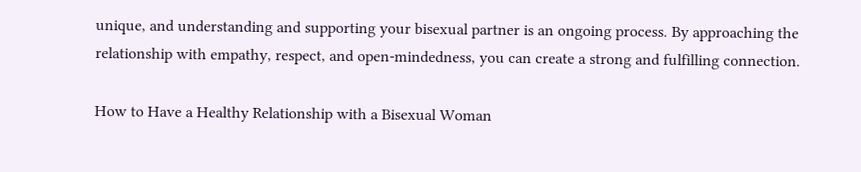unique, and understanding and supporting your bisexual partner is an ongoing process. By approaching the relationship with empathy, respect, and open-mindedness, you can create a strong and fulfilling connection.

How to Have a Healthy Relationship with a Bisexual Woman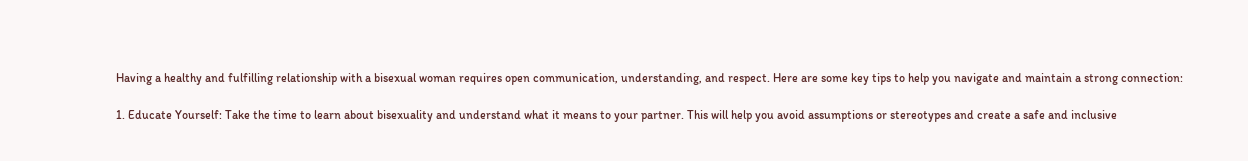Having a healthy and fulfilling relationship with a bisexual woman requires open communication, understanding, and respect. Here are some key tips to help you navigate and maintain a strong connection:

1. Educate Yourself: Take the time to learn about bisexuality and understand what it means to your partner. This will help you avoid assumptions or stereotypes and create a safe and inclusive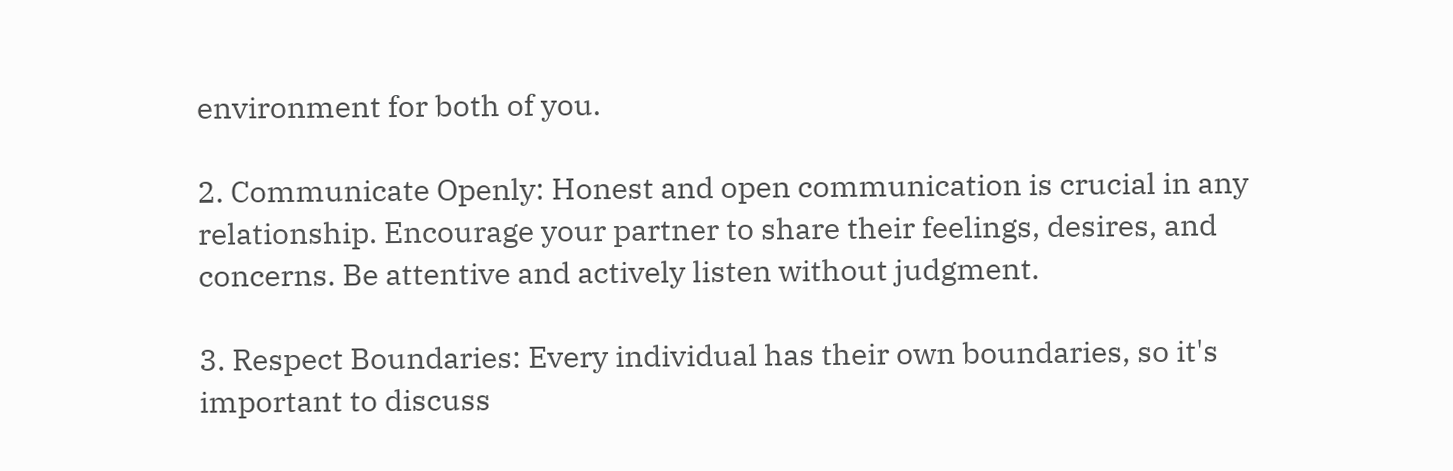environment for both of you.

2. Communicate Openly: Honest and open communication is crucial in any relationship. Encourage your partner to share their feelings, desires, and concerns. Be attentive and actively listen without judgment.

3. Respect Boundaries: Every individual has their own boundaries, so it's important to discuss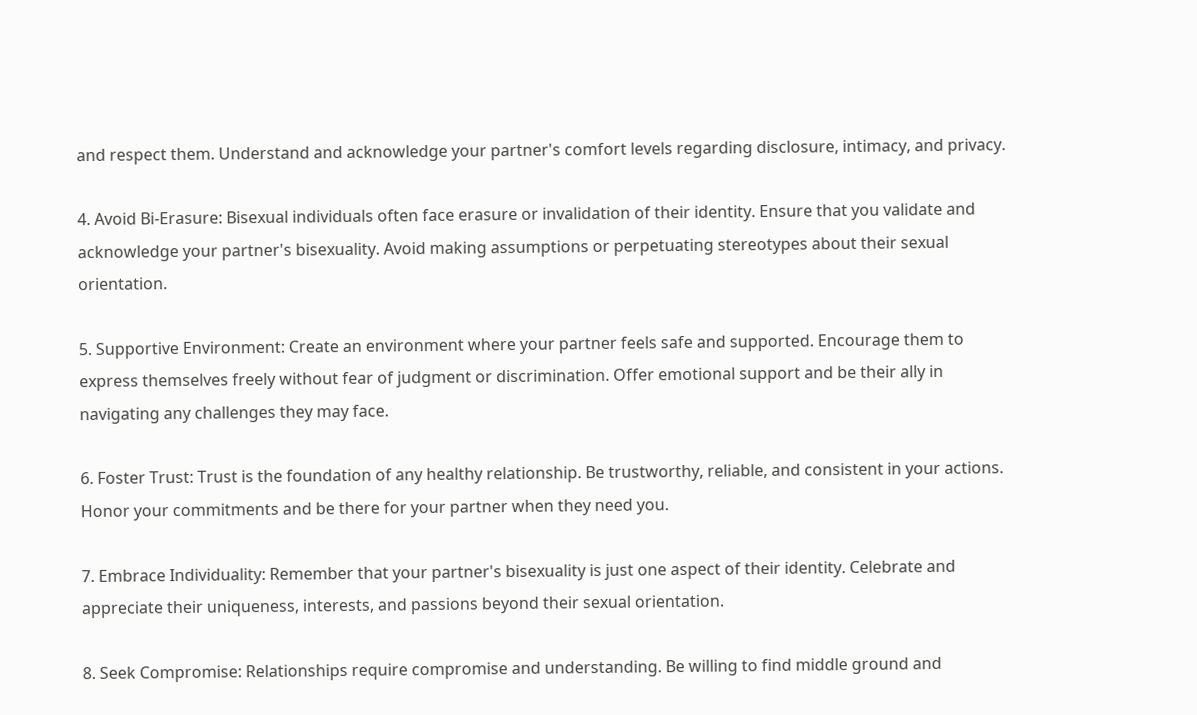and respect them. Understand and acknowledge your partner's comfort levels regarding disclosure, intimacy, and privacy.

4. Avoid Bi-Erasure: Bisexual individuals often face erasure or invalidation of their identity. Ensure that you validate and acknowledge your partner's bisexuality. Avoid making assumptions or perpetuating stereotypes about their sexual orientation.

5. Supportive Environment: Create an environment where your partner feels safe and supported. Encourage them to express themselves freely without fear of judgment or discrimination. Offer emotional support and be their ally in navigating any challenges they may face.

6. Foster Trust: Trust is the foundation of any healthy relationship. Be trustworthy, reliable, and consistent in your actions. Honor your commitments and be there for your partner when they need you.

7. Embrace Individuality: Remember that your partner's bisexuality is just one aspect of their identity. Celebrate and appreciate their uniqueness, interests, and passions beyond their sexual orientation.

8. Seek Compromise: Relationships require compromise and understanding. Be willing to find middle ground and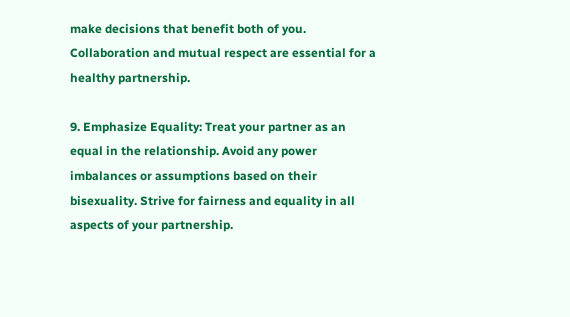make decisions that benefit both of you. Collaboration and mutual respect are essential for a healthy partnership.

9. Emphasize Equality: Treat your partner as an equal in the relationship. Avoid any power imbalances or assumptions based on their bisexuality. Strive for fairness and equality in all aspects of your partnership.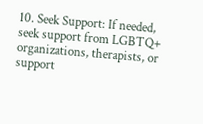10. Seek Support: If needed, seek support from LGBTQ+ organizations, therapists, or support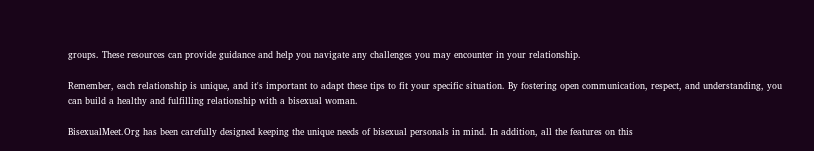groups. These resources can provide guidance and help you navigate any challenges you may encounter in your relationship.

Remember, each relationship is unique, and it's important to adapt these tips to fit your specific situation. By fostering open communication, respect, and understanding, you can build a healthy and fulfilling relationship with a bisexual woman.

BisexualMeet.Org has been carefully designed keeping the unique needs of bisexual personals in mind. In addition, all the features on this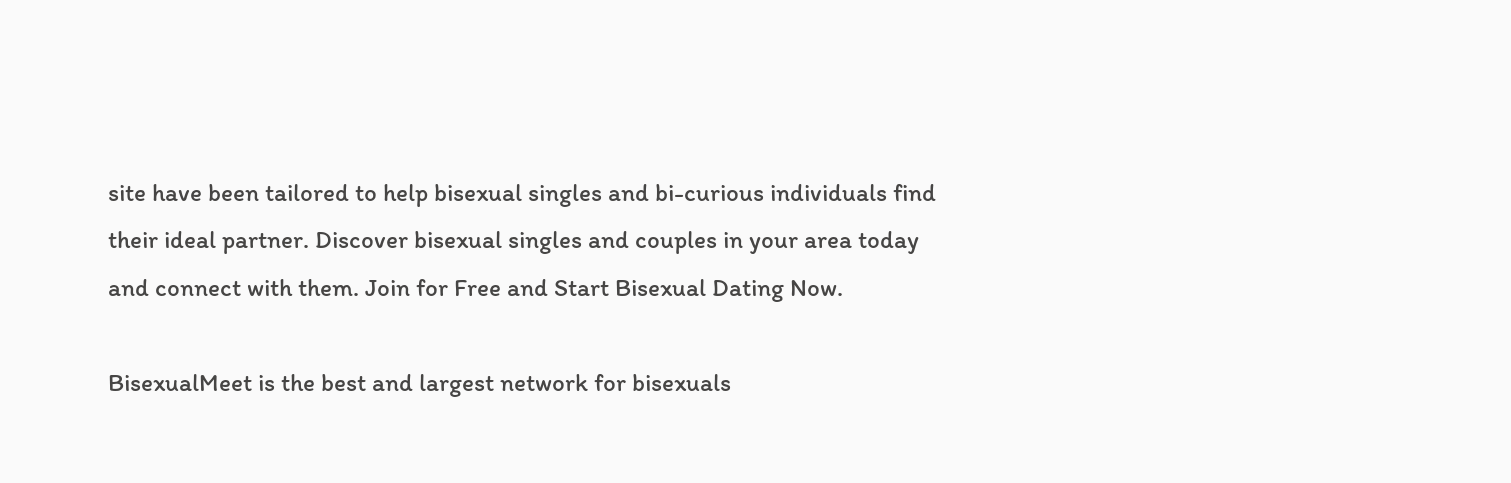site have been tailored to help bisexual singles and bi-curious individuals find their ideal partner. Discover bisexual singles and couples in your area today and connect with them. Join for Free and Start Bisexual Dating Now.

BisexualMeet is the best and largest network for bisexuals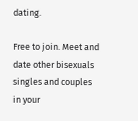dating.

Free to join. Meet and date other bisexuals singles and couples in your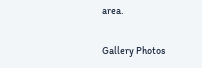area.

Gallery Photos